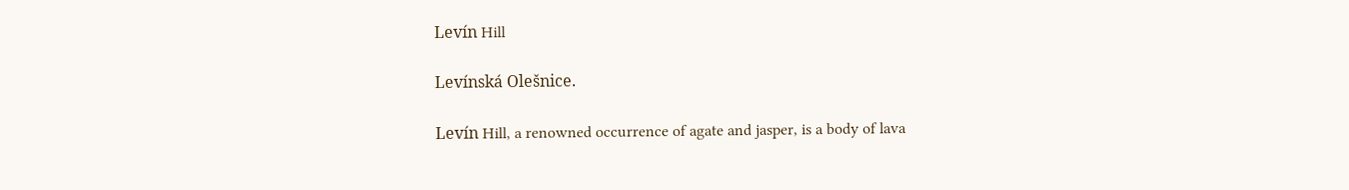Levín Hill

Levínská Olešnice.

Levín Hill, a renowned occurrence of agate and jasper, is a body of lava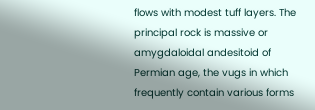flows with modest tuff layers. The principal rock is massive or amygdaloidal andesitoid of Permian age, the vugs in which frequently contain various forms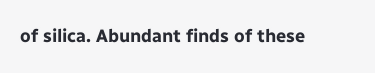of silica. Abundant finds of these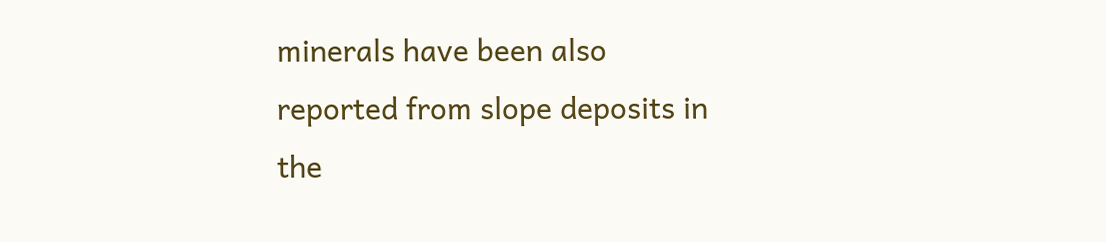minerals have been also reported from slope deposits in the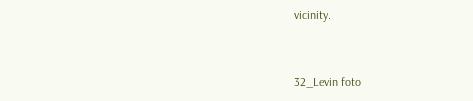vicinity.


32_Levin foto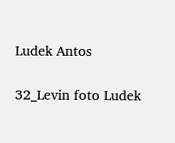Ludek Antos

32_Levin foto Ludek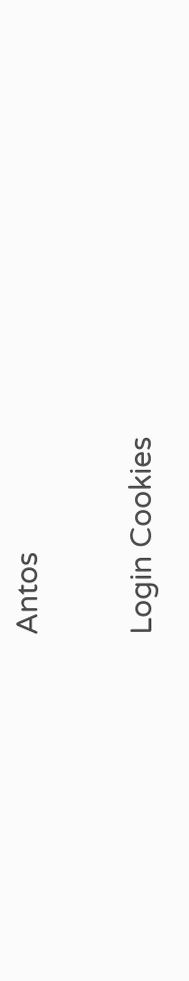Antos

Login Cookies